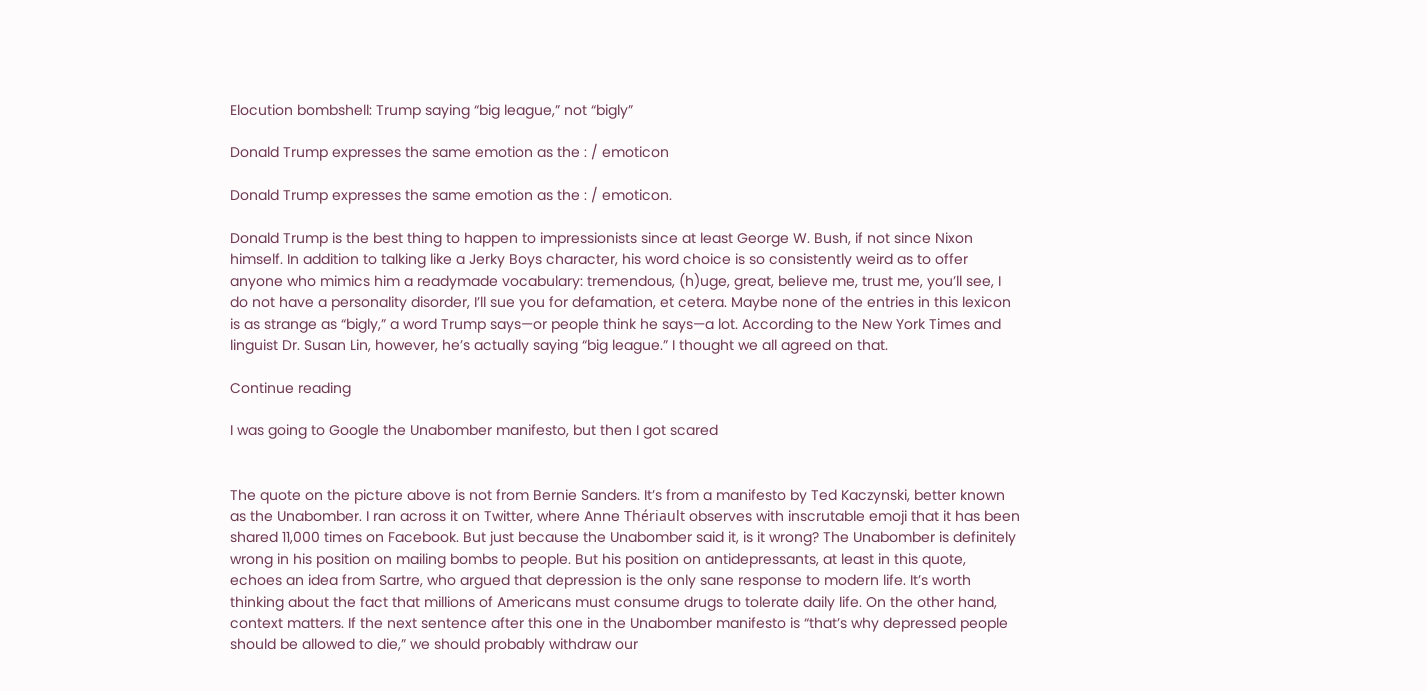Elocution bombshell: Trump saying “big league,” not “bigly”

Donald Trump expresses the same emotion as the : / emoticon

Donald Trump expresses the same emotion as the : / emoticon.

Donald Trump is the best thing to happen to impressionists since at least George W. Bush, if not since Nixon himself. In addition to talking like a Jerky Boys character, his word choice is so consistently weird as to offer anyone who mimics him a readymade vocabulary: tremendous, (h)uge, great, believe me, trust me, you’ll see, I do not have a personality disorder, I’ll sue you for defamation, et cetera. Maybe none of the entries in this lexicon is as strange as “bigly,” a word Trump says—or people think he says—a lot. According to the New York Times and linguist Dr. Susan Lin, however, he’s actually saying “big league.” I thought we all agreed on that.

Continue reading

I was going to Google the Unabomber manifesto, but then I got scared


The quote on the picture above is not from Bernie Sanders. It’s from a manifesto by Ted Kaczynski, better known as the Unabomber. I ran across it on Twitter, where Anne Thériault observes with inscrutable emoji that it has been shared 11,000 times on Facebook. But just because the Unabomber said it, is it wrong? The Unabomber is definitely wrong in his position on mailing bombs to people. But his position on antidepressants, at least in this quote, echoes an idea from Sartre, who argued that depression is the only sane response to modern life. It’s worth thinking about the fact that millions of Americans must consume drugs to tolerate daily life. On the other hand, context matters. If the next sentence after this one in the Unabomber manifesto is “that’s why depressed people should be allowed to die,” we should probably withdraw our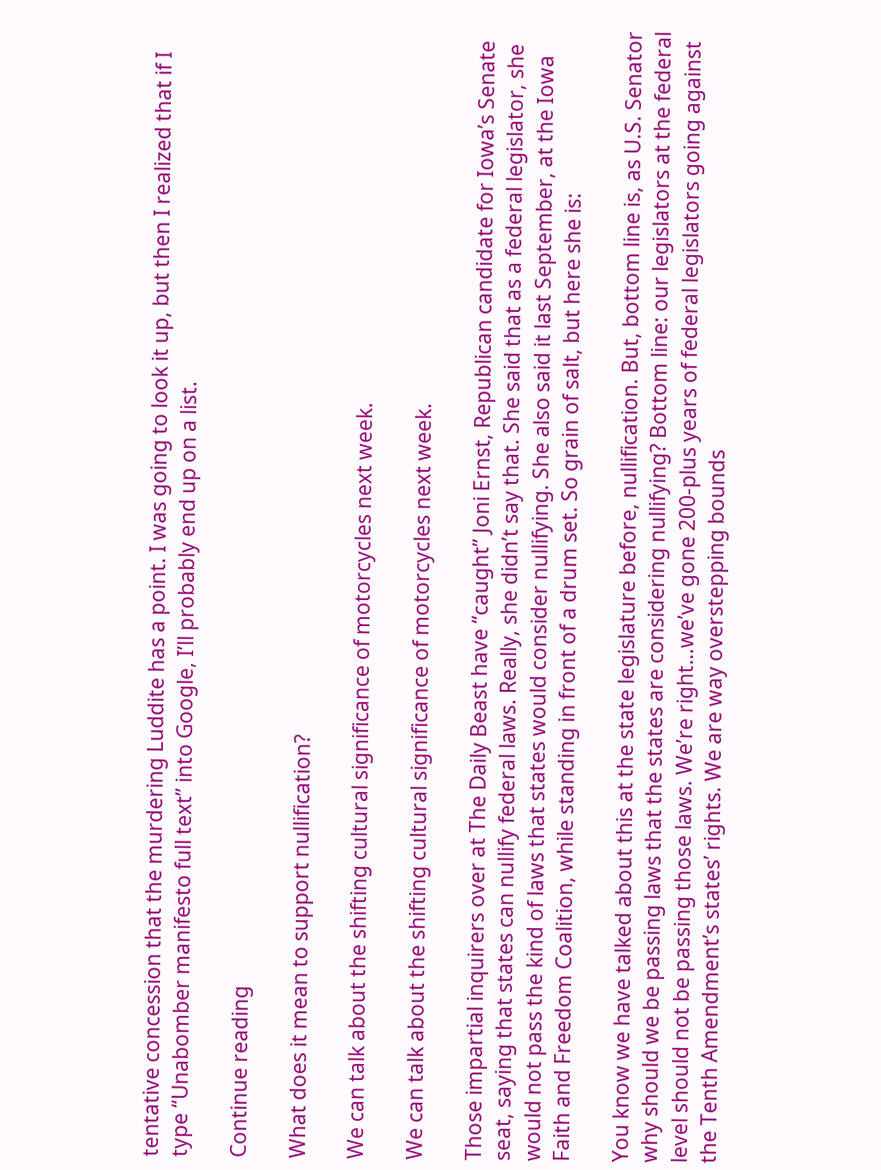tentative concession that the murdering Luddite has a point. I was going to look it up, but then I realized that if I type “Unabomber manifesto full text” into Google, I’ll probably end up on a list.

Continue reading

What does it mean to support nullification?

We can talk about the shifting cultural significance of motorcycles next week.

We can talk about the shifting cultural significance of motorcycles next week.

Those impartial inquirers over at The Daily Beast have “caught” Joni Ernst, Republican candidate for Iowa’s Senate seat, saying that states can nullify federal laws. Really, she didn’t say that. She said that as a federal legislator, she would not pass the kind of laws that states would consider nullifying. She also said it last September, at the Iowa Faith and Freedom Coalition, while standing in front of a drum set. So grain of salt, but here she is:

You know we have talked about this at the state legislature before, nullification. But, bottom line is, as U.S. Senator why should we be passing laws that the states are considering nullifying? Bottom line: our legislators at the federal level should not be passing those laws. We’re right…we’ve gone 200-plus years of federal legislators going against the Tenth Amendment’s states’ rights. We are way overstepping bounds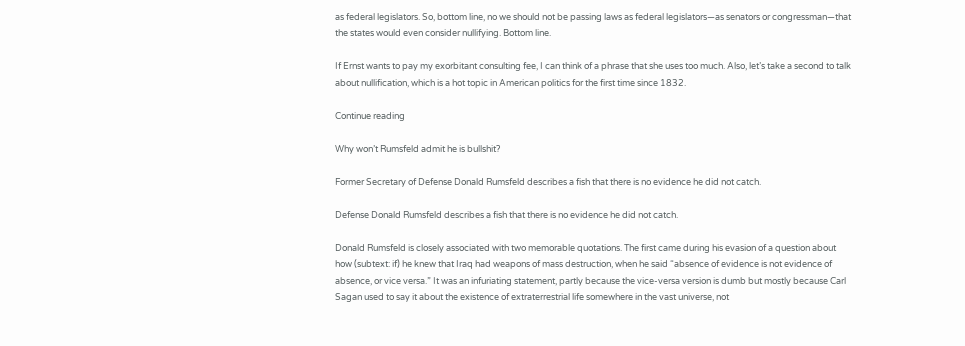as federal legislators. So, bottom line, no we should not be passing laws as federal legislators—as senators or congressman—that the states would even consider nullifying. Bottom line.

If Ernst wants to pay my exorbitant consulting fee, I can think of a phrase that she uses too much. Also, let’s take a second to talk about nullification, which is a hot topic in American politics for the first time since 1832.

Continue reading

Why won’t Rumsfeld admit he is bullshit?

Former Secretary of Defense Donald Rumsfeld describes a fish that there is no evidence he did not catch.

Defense Donald Rumsfeld describes a fish that there is no evidence he did not catch.

Donald Rumsfeld is closely associated with two memorable quotations. The first came during his evasion of a question about how (subtext: if) he knew that Iraq had weapons of mass destruction, when he said “absence of evidence is not evidence of absence, or vice versa.” It was an infuriating statement, partly because the vice-versa version is dumb but mostly because Carl Sagan used to say it about the existence of extraterrestrial life somewhere in the vast universe, not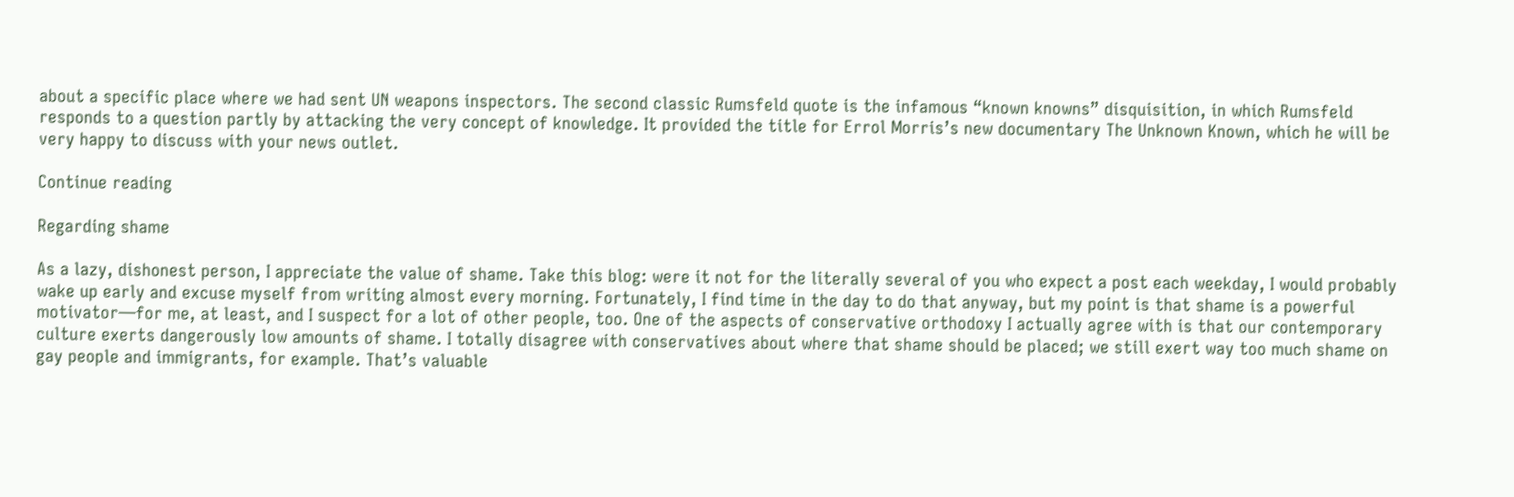about a specific place where we had sent UN weapons inspectors. The second classic Rumsfeld quote is the infamous “known knowns” disquisition, in which Rumsfeld responds to a question partly by attacking the very concept of knowledge. It provided the title for Errol Morris’s new documentary The Unknown Known, which he will be very happy to discuss with your news outlet.

Continue reading

Regarding shame

As a lazy, dishonest person, I appreciate the value of shame. Take this blog: were it not for the literally several of you who expect a post each weekday, I would probably wake up early and excuse myself from writing almost every morning. Fortunately, I find time in the day to do that anyway, but my point is that shame is a powerful motivator—for me, at least, and I suspect for a lot of other people, too. One of the aspects of conservative orthodoxy I actually agree with is that our contemporary culture exerts dangerously low amounts of shame. I totally disagree with conservatives about where that shame should be placed; we still exert way too much shame on gay people and immigrants, for example. That’s valuable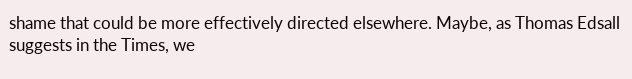shame that could be more effectively directed elsewhere. Maybe, as Thomas Edsall suggests in the Times, we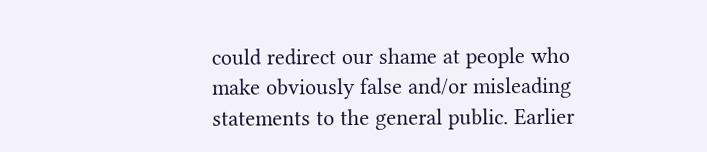could redirect our shame at people who make obviously false and/or misleading statements to the general public. Earlier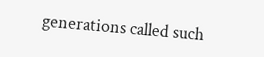generations called such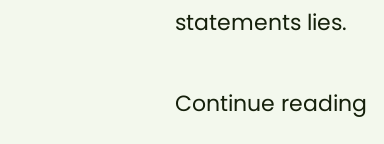statements lies.

Continue reading